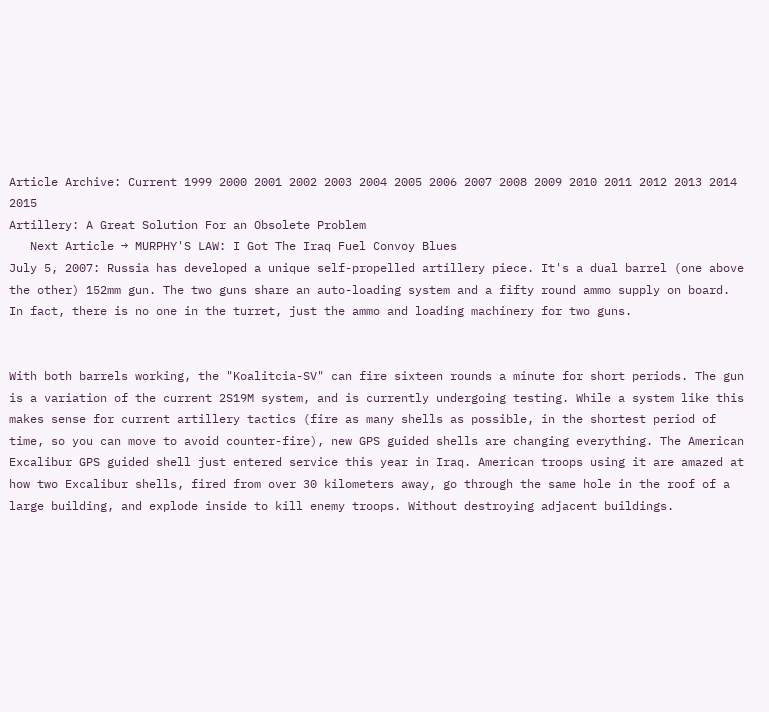Article Archive: Current 1999 2000 2001 2002 2003 2004 2005 2006 2007 2008 2009 2010 2011 2012 2013 2014 2015
Artillery: A Great Solution For an Obsolete Problem
   Next Article → MURPHY'S LAW: I Got The Iraq Fuel Convoy Blues
July 5, 2007: Russia has developed a unique self-propelled artillery piece. It's a dual barrel (one above the other) 152mm gun. The two guns share an auto-loading system and a fifty round ammo supply on board. In fact, there is no one in the turret, just the ammo and loading machinery for two guns.


With both barrels working, the "Koalitcia-SV" can fire sixteen rounds a minute for short periods. The gun is a variation of the current 2S19M system, and is currently undergoing testing. While a system like this makes sense for current artillery tactics (fire as many shells as possible, in the shortest period of time, so you can move to avoid counter-fire), new GPS guided shells are changing everything. The American Excalibur GPS guided shell just entered service this year in Iraq. American troops using it are amazed at how two Excalibur shells, fired from over 30 kilometers away, go through the same hole in the roof of a large building, and explode inside to kill enemy troops. Without destroying adjacent buildings.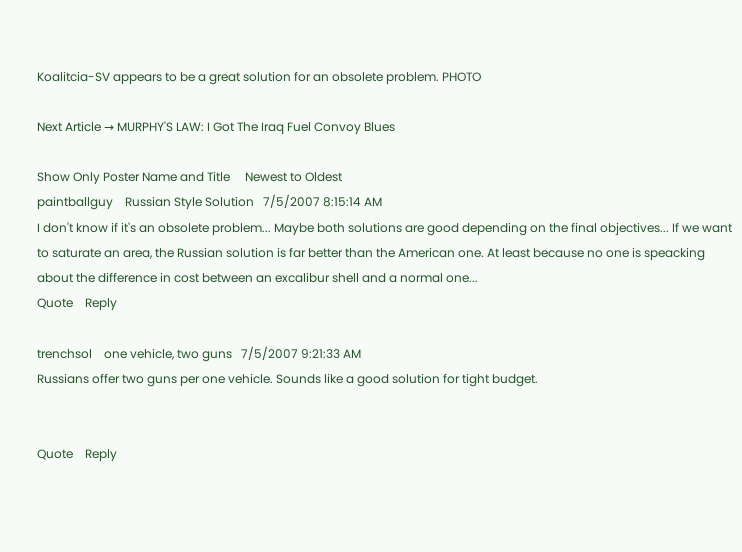Koalitcia-SV appears to be a great solution for an obsolete problem. PHOTO

Next Article → MURPHY'S LAW: I Got The Iraq Fuel Convoy Blues

Show Only Poster Name and Title     Newest to Oldest
paintballguy    Russian Style Solution   7/5/2007 8:15:14 AM
I don't know if it's an obsolete problem... Maybe both solutions are good depending on the final objectives... If we want to saturate an area, the Russian solution is far better than the American one. At least because no one is speacking about the difference in cost between an excalibur shell and a normal one...
Quote    Reply

trenchsol    one vehicle, two guns   7/5/2007 9:21:33 AM
Russians offer two guns per one vehicle. Sounds like a good solution for tight budget.


Quote    Reply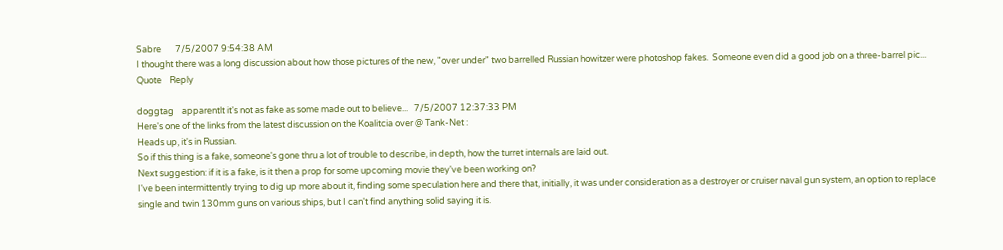Sabre       7/5/2007 9:54:38 AM
I thought there was a long discussion about how those pictures of the new, "over under" two barrelled Russian howitzer were photoshop fakes.  Someone even did a good job on a three-barrel pic...
Quote    Reply

doggtag    apparentlt it's not as fake as some made out to believe...   7/5/2007 12:37:33 PM
Here's one of the links from the latest discussion on the Koalitcia over @ Tank-Net :
Heads up, it's in Russian.
So if this thing is a fake, someone's gone thru a lot of trouble to describe, in depth, how the turret internals are laid out.
Next suggestion: if it is a fake, is it then a prop for some upcoming movie they've been working on?
I've been intermittently trying to dig up more about it, finding some speculation here and there that, initially, it was under consideration as a destroyer or cruiser naval gun system, an option to replace single and twin 130mm guns on various ships, but I can't find anything solid saying it is.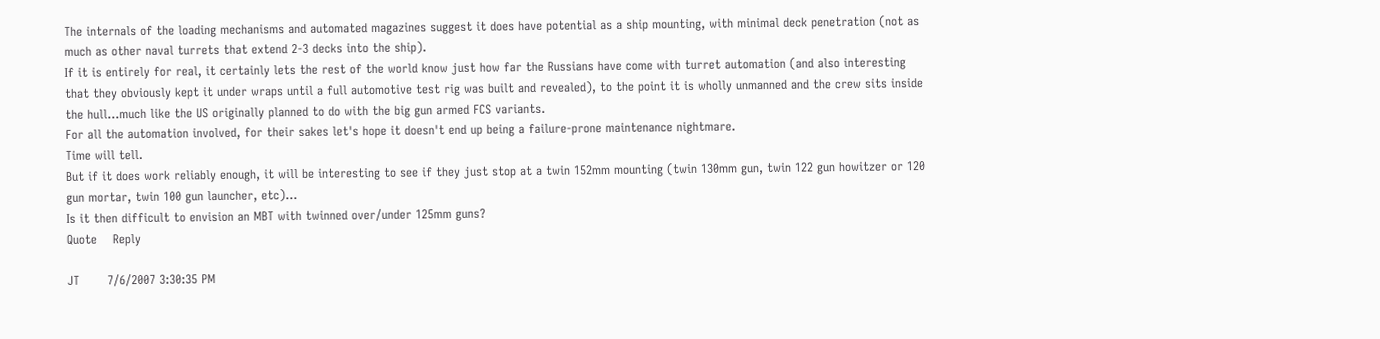The internals of the loading mechanisms and automated magazines suggest it does have potential as a ship mounting, with minimal deck penetration (not as much as other naval turrets that extend 2-3 decks into the ship).
If it is entirely for real, it certainly lets the rest of the world know just how far the Russians have come with turret automation (and also interesting that they obviously kept it under wraps until a full automotive test rig was built and revealed), to the point it is wholly unmanned and the crew sits inside the hull...much like the US originally planned to do with the big gun armed FCS variants.
For all the automation involved, for their sakes let's hope it doesn't end up being a failure-prone maintenance nightmare.
Time will tell.
But if it does work reliably enough, it will be interesting to see if they just stop at a twin 152mm mounting (twin 130mm gun, twin 122 gun howitzer or 120 gun mortar, twin 100 gun launcher, etc)...
Is it then difficult to envision an MBT with twinned over/under 125mm guns?
Quote    Reply

JT       7/6/2007 3:30:35 PM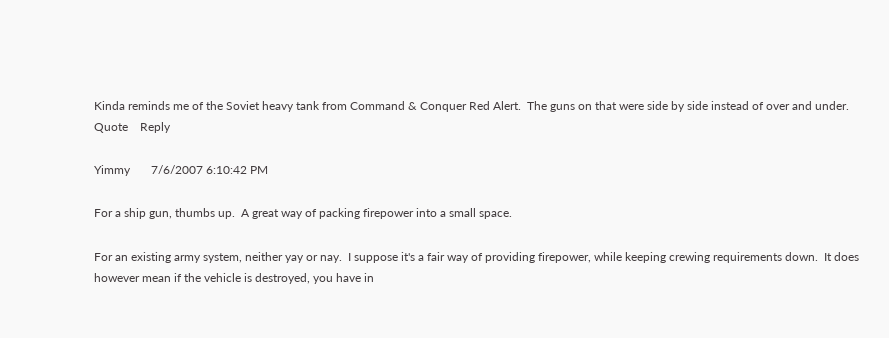Kinda reminds me of the Soviet heavy tank from Command & Conquer Red Alert.  The guns on that were side by side instead of over and under.
Quote    Reply

Yimmy       7/6/2007 6:10:42 PM

For a ship gun, thumbs up.  A great way of packing firepower into a small space.

For an existing army system, neither yay or nay.  I suppose it's a fair way of providing firepower, while keeping crewing requirements down.  It does however mean if the vehicle is destroyed, you have in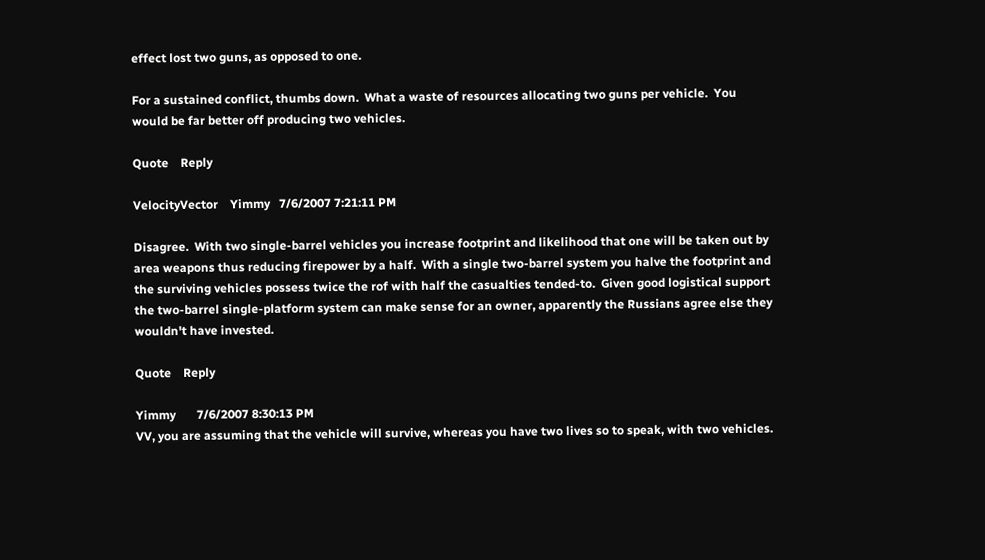effect lost two guns, as opposed to one.

For a sustained conflict, thumbs down.  What a waste of resources allocating two guns per vehicle.  You would be far better off producing two vehicles.

Quote    Reply

VelocityVector    Yimmy   7/6/2007 7:21:11 PM

Disagree.  With two single-barrel vehicles you increase footprint and likelihood that one will be taken out by area weapons thus reducing firepower by a half.  With a single two-barrel system you halve the footprint and the surviving vehicles possess twice the rof with half the casualties tended-to.  Given good logistical support the two-barrel single-platform system can make sense for an owner, apparently the Russians agree else they wouldn't have invested.

Quote    Reply

Yimmy       7/6/2007 8:30:13 PM
VV, you are assuming that the vehicle will survive, whereas you have two lives so to speak, with two vehicles.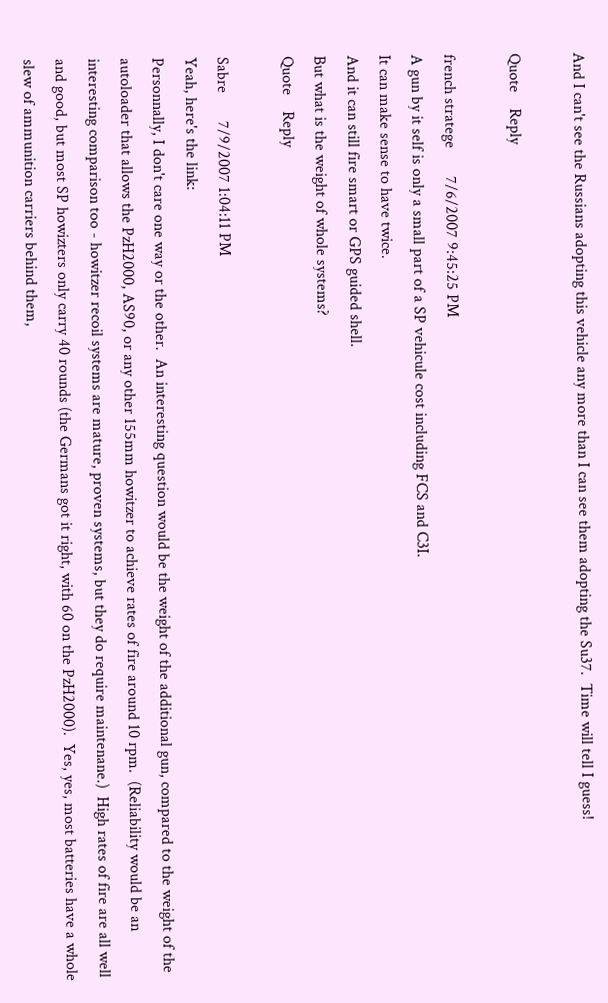And I can't see the Russians adopting this vehicle any more than I can see them adopting the Su37.  Time will tell I guess!

Quote    Reply

french stratege       7/6/2007 9:45:25 PM
A gun by it self is only a small part of a SP vehicule cost including FCS and C3I.
It can make sense to have twice.
And it can still fire smart or GPS guided shell.
But what is the weight of whole systems?
Quote    Reply

Sabre       7/9/2007 1:04:11 PM
Yeah, here's the link:
Personnally, I don't care one way or the other.  An interesting question would be the weight of the additional gun, compared to the weight of the autoloader that allows the PzH2000, AS90, or any other 155mm howitzer to achieve rates of fire around 10 rpm.  (Reliability would be an interesting comparison too - howitzer recoil systems are mature, proven systems, but they do require maintenane.)  High rates of fire are all well and good, but most SP howizters only carry 40 rounds (the Germans got it right, with 60 on the PzH2000).  Yes, yes, most batteries have a whole slew of ammunition carriers behind them,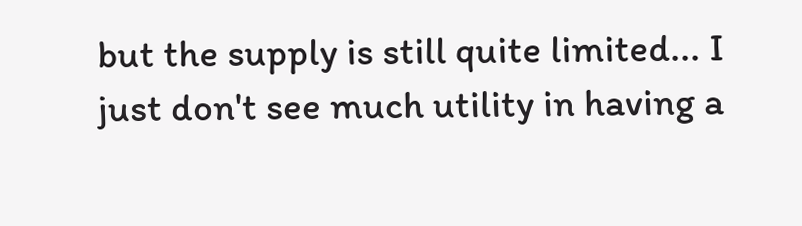but the supply is still quite limited... I just don't see much utility in having a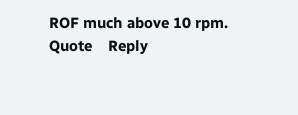ROF much above 10 rpm.
Quote    Reply